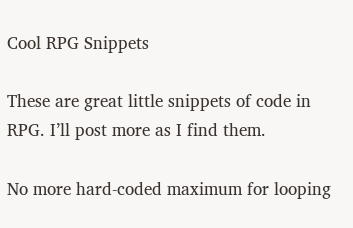Cool RPG Snippets

These are great little snippets of code in RPG. I’ll post more as I find them.

No more hard-coded maximum for looping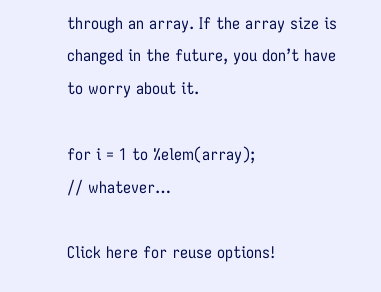through an array. If the array size is changed in the future, you don’t have to worry about it.

for i = 1 to %elem(array);
// whatever…

Click here for reuse options!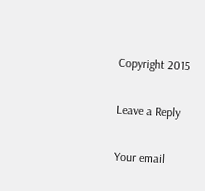Copyright 2015

Leave a Reply

Your email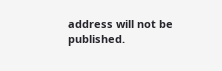address will not be published.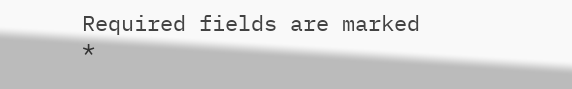Required fields are marked *